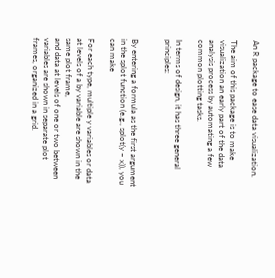An R package to ease data visualization.

The aim of this package is to make visualization an early part of the data analysis process by automating a few common plotting tasks.

In terms of design, it has three general principles:


By entering a formula as the first argument in the splot function (e.g., splot(y ~ x)), you can make

For each type, multiple y variables or data at levels of a by variable are shown in the same plot frame,
and data at levels of one or two between variables are shown in separate plot frames, organized in a grid.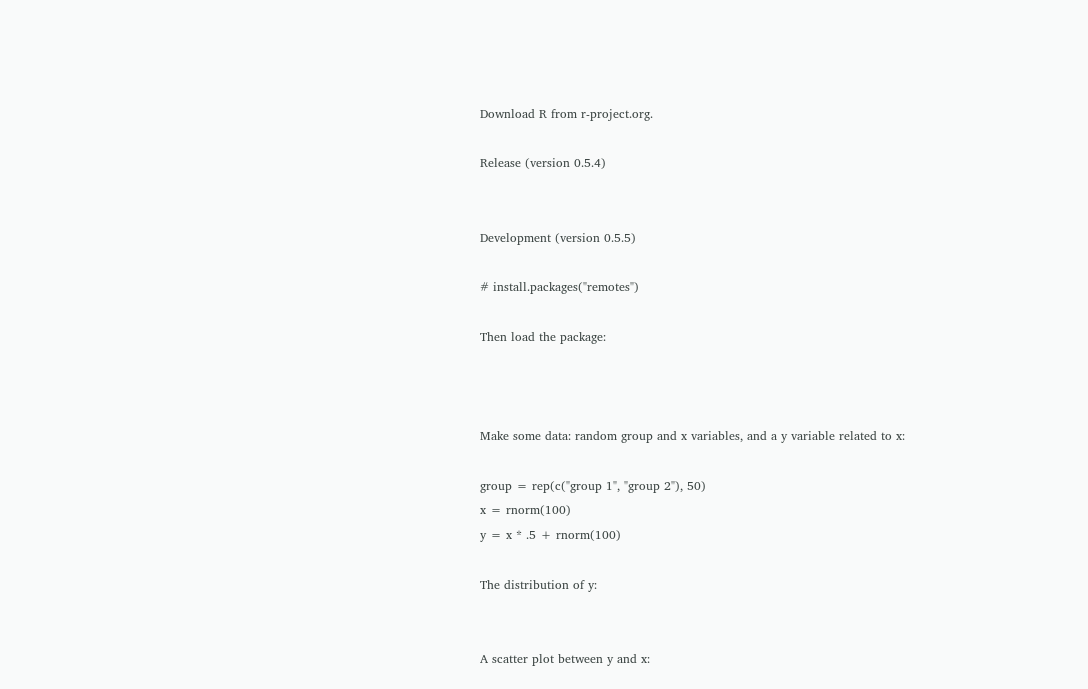Download R from r-project.org.

Release (version 0.5.4)


Development (version 0.5.5)

# install.packages("remotes")

Then load the package:



Make some data: random group and x variables, and a y variable related to x:

group = rep(c("group 1", "group 2"), 50)
x = rnorm(100)
y = x * .5 + rnorm(100)

The distribution of y:


A scatter plot between y and x: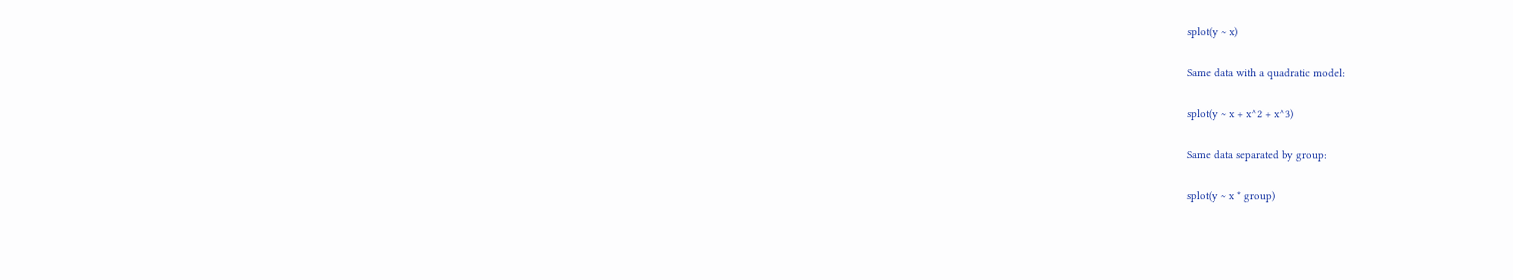splot(y ~ x)

Same data with a quadratic model:

splot(y ~ x + x^2 + x^3)

Same data separated by group:

splot(y ~ x * group)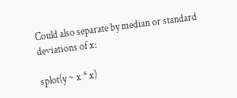Could also separate by median or standard deviations of x:

splot(y ~ x * x)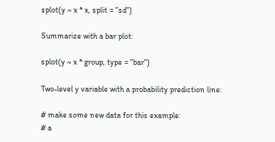splot(y ~ x * x, split = "sd")

Summarize with a bar plot:

splot(y ~ x * group, type = "bar")

Two-level y variable with a probability prediction line:

# make some new data for this example:
# a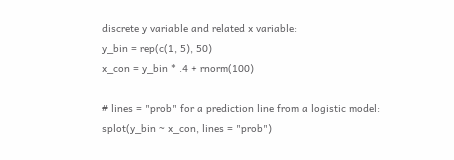discrete y variable and related x variable:
y_bin = rep(c(1, 5), 50)
x_con = y_bin * .4 + rnorm(100)

# lines = "prob" for a prediction line from a logistic model:
splot(y_bin ~ x_con, lines = "prob")